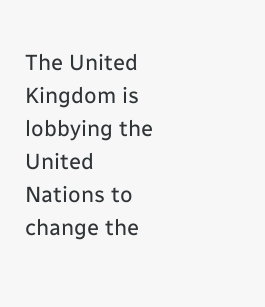The United Kingdom is lobbying the United Nations to change the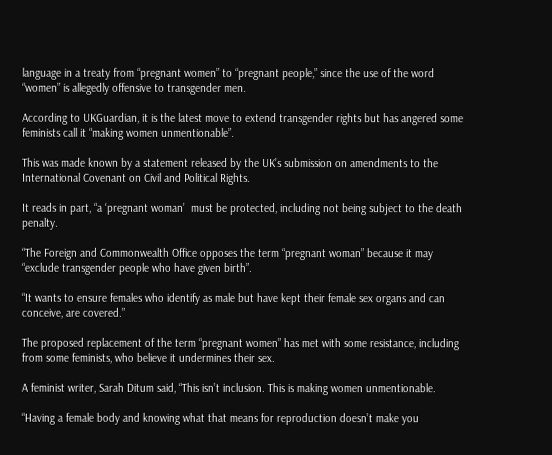language in a treaty from “pregnant women” to “pregnant people,” since the use of the word “women” is allegedly offensive to transgender men.

According to UKGuardian, it is the latest move to extend transgender rights but has angered some feminists call it “making women unmentionable”.

This was made known by a statement released by the UK’s submission on amendments to the International Covenant on Civil and Political Rights.

It reads in part, “a ‘pregnant woman’  must be protected, including not being subject to the death penalty.

“The Foreign and Commonwealth Office opposes the term “pregnant woman” because it may “exclude transgender people who have given birth”.

“It wants to ensure females who identify as male but have kept their female sex organs and can conceive, are covered.”

The proposed replacement of the term “pregnant women” has met with some resistance, including from some feminists, who believe it undermines their sex.

A feminist writer, Sarah Ditum said, “This isn’t inclusion. This is making women unmentionable.

“Having a female body and knowing what that means for reproduction doesn’t make you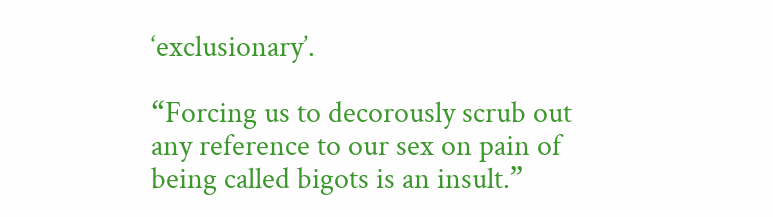‘exclusionary’.

“Forcing us to decorously scrub out any reference to our sex on pain of being called bigots is an insult.”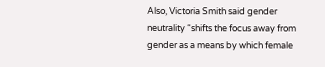Also, Victoria Smith said gender neutrality “shifts the focus away from gender as a means by which female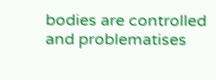bodies are controlled and problematises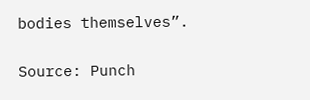bodies themselves”.

Source: Punch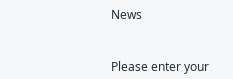News


Please enter your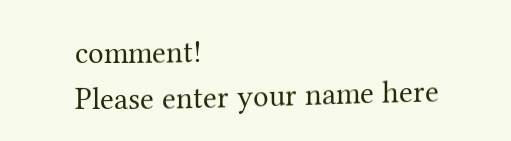comment!
Please enter your name here